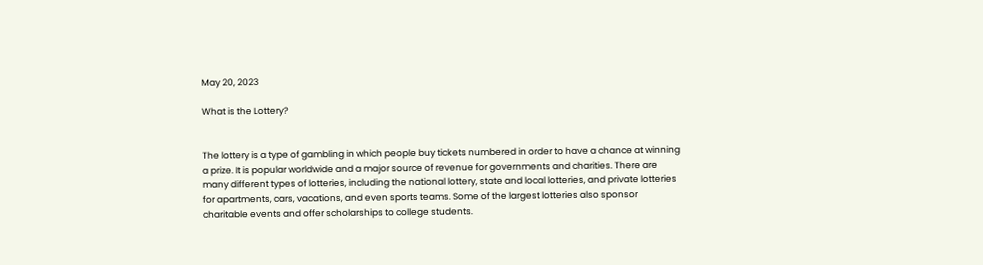May 20, 2023

What is the Lottery?


The lottery is a type of gambling in which people buy tickets numbered in order to have a chance at winning a prize. It is popular worldwide and a major source of revenue for governments and charities. There are many different types of lotteries, including the national lottery, state and local lotteries, and private lotteries for apartments, cars, vacations, and even sports teams. Some of the largest lotteries also sponsor charitable events and offer scholarships to college students.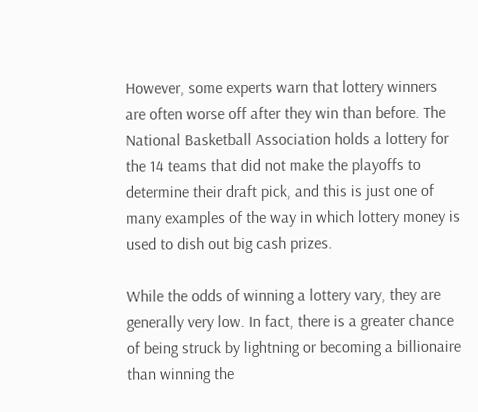However, some experts warn that lottery winners are often worse off after they win than before. The National Basketball Association holds a lottery for the 14 teams that did not make the playoffs to determine their draft pick, and this is just one of many examples of the way in which lottery money is used to dish out big cash prizes.

While the odds of winning a lottery vary, they are generally very low. In fact, there is a greater chance of being struck by lightning or becoming a billionaire than winning the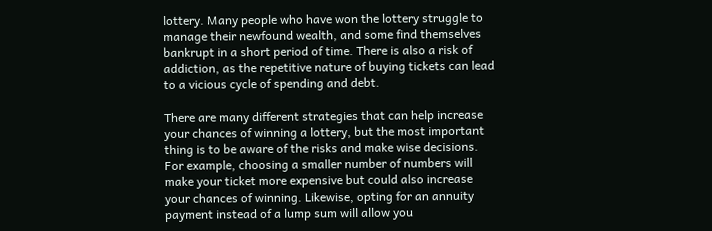lottery. Many people who have won the lottery struggle to manage their newfound wealth, and some find themselves bankrupt in a short period of time. There is also a risk of addiction, as the repetitive nature of buying tickets can lead to a vicious cycle of spending and debt.

There are many different strategies that can help increase your chances of winning a lottery, but the most important thing is to be aware of the risks and make wise decisions. For example, choosing a smaller number of numbers will make your ticket more expensive but could also increase your chances of winning. Likewise, opting for an annuity payment instead of a lump sum will allow you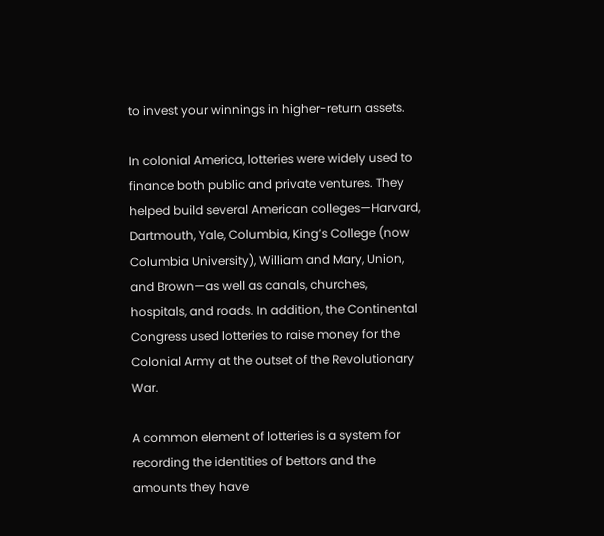to invest your winnings in higher-return assets.

In colonial America, lotteries were widely used to finance both public and private ventures. They helped build several American colleges—Harvard, Dartmouth, Yale, Columbia, King’s College (now Columbia University), William and Mary, Union, and Brown—as well as canals, churches, hospitals, and roads. In addition, the Continental Congress used lotteries to raise money for the Colonial Army at the outset of the Revolutionary War.

A common element of lotteries is a system for recording the identities of bettors and the amounts they have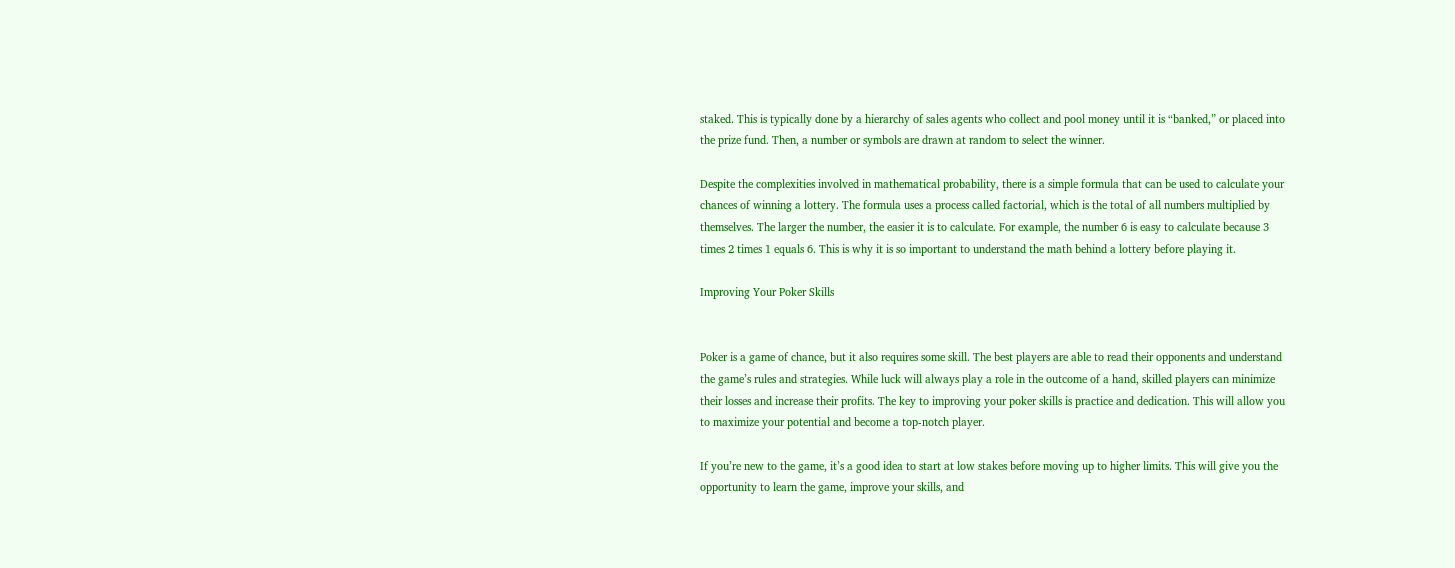staked. This is typically done by a hierarchy of sales agents who collect and pool money until it is “banked,” or placed into the prize fund. Then, a number or symbols are drawn at random to select the winner.

Despite the complexities involved in mathematical probability, there is a simple formula that can be used to calculate your chances of winning a lottery. The formula uses a process called factorial, which is the total of all numbers multiplied by themselves. The larger the number, the easier it is to calculate. For example, the number 6 is easy to calculate because 3 times 2 times 1 equals 6. This is why it is so important to understand the math behind a lottery before playing it.

Improving Your Poker Skills


Poker is a game of chance, but it also requires some skill. The best players are able to read their opponents and understand the game’s rules and strategies. While luck will always play a role in the outcome of a hand, skilled players can minimize their losses and increase their profits. The key to improving your poker skills is practice and dedication. This will allow you to maximize your potential and become a top-notch player.

If you’re new to the game, it’s a good idea to start at low stakes before moving up to higher limits. This will give you the opportunity to learn the game, improve your skills, and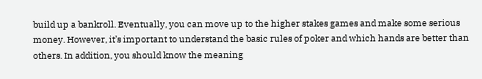build up a bankroll. Eventually, you can move up to the higher stakes games and make some serious money. However, it’s important to understand the basic rules of poker and which hands are better than others. In addition, you should know the meaning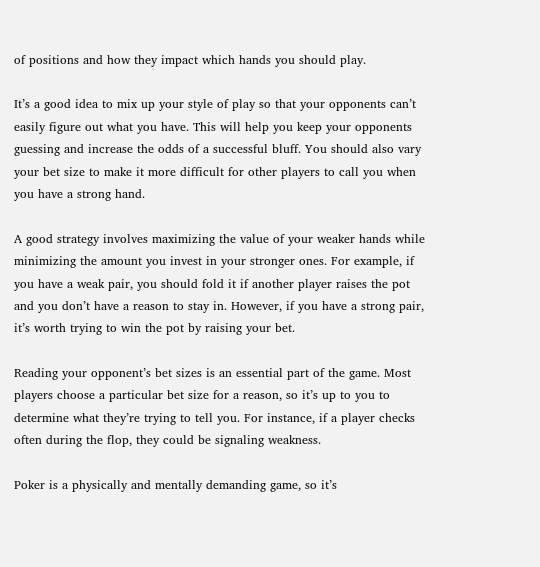of positions and how they impact which hands you should play.

It’s a good idea to mix up your style of play so that your opponents can’t easily figure out what you have. This will help you keep your opponents guessing and increase the odds of a successful bluff. You should also vary your bet size to make it more difficult for other players to call you when you have a strong hand.

A good strategy involves maximizing the value of your weaker hands while minimizing the amount you invest in your stronger ones. For example, if you have a weak pair, you should fold it if another player raises the pot and you don’t have a reason to stay in. However, if you have a strong pair, it’s worth trying to win the pot by raising your bet.

Reading your opponent’s bet sizes is an essential part of the game. Most players choose a particular bet size for a reason, so it’s up to you to determine what they’re trying to tell you. For instance, if a player checks often during the flop, they could be signaling weakness.

Poker is a physically and mentally demanding game, so it’s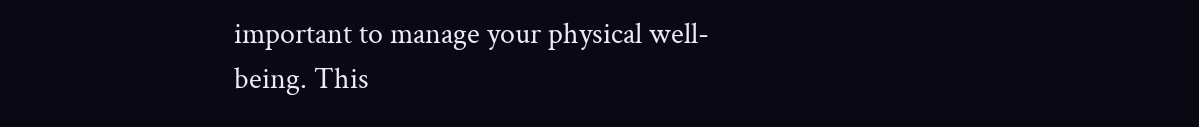important to manage your physical well-being. This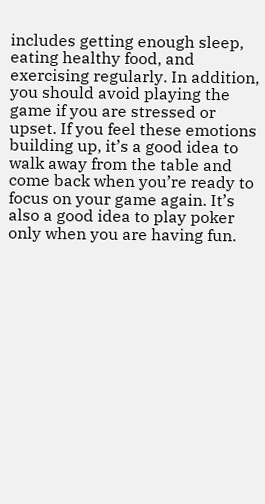includes getting enough sleep, eating healthy food, and exercising regularly. In addition, you should avoid playing the game if you are stressed or upset. If you feel these emotions building up, it’s a good idea to walk away from the table and come back when you’re ready to focus on your game again. It’s also a good idea to play poker only when you are having fun.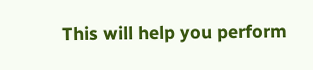This will help you perform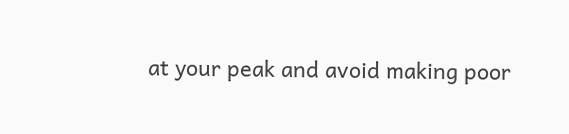at your peak and avoid making poor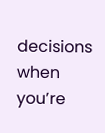decisions when you’re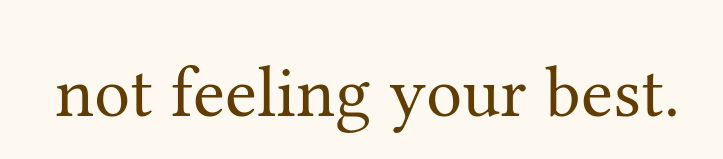not feeling your best.